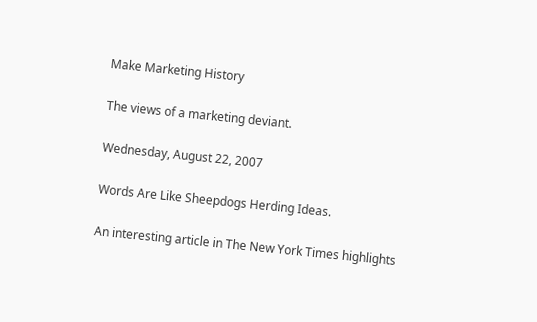Make Marketing History

The views of a marketing deviant.

Wednesday, August 22, 2007

Words Are Like Sheepdogs Herding Ideas.

An interesting article in The New York Times highlights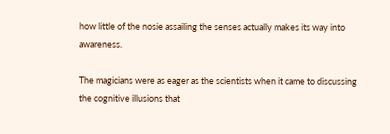how little of the nosie assailing the senses actually makes its way into awareness.

The magicians were as eager as the scientists when it came to discussing the cognitive illusions that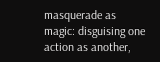masquerade as magic: disguising one action as another,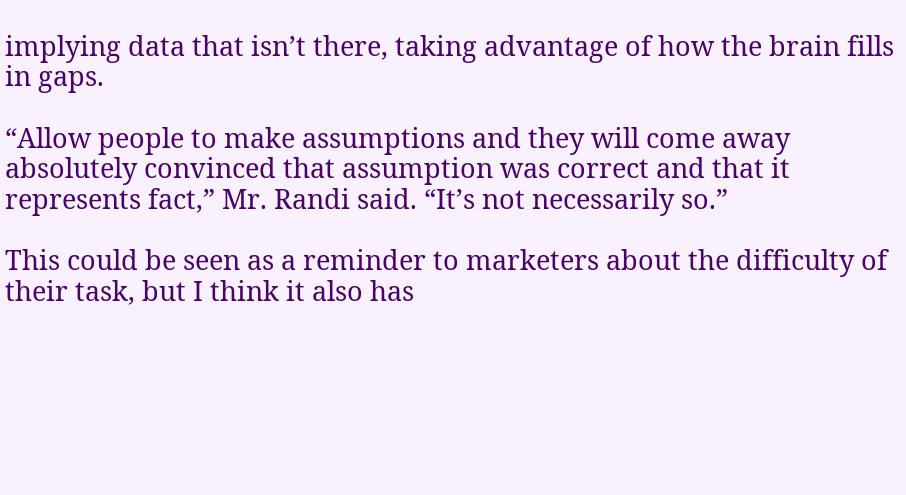implying data that isn’t there, taking advantage of how the brain fills in gaps.

“Allow people to make assumptions and they will come away absolutely convinced that assumption was correct and that it represents fact,” Mr. Randi said. “It’s not necessarily so.”

This could be seen as a reminder to marketers about the difficulty of their task, but I think it also has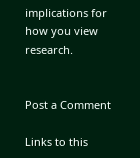implications for how you view research.


Post a Comment

Links to this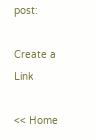post:

Create a Link

<< Home